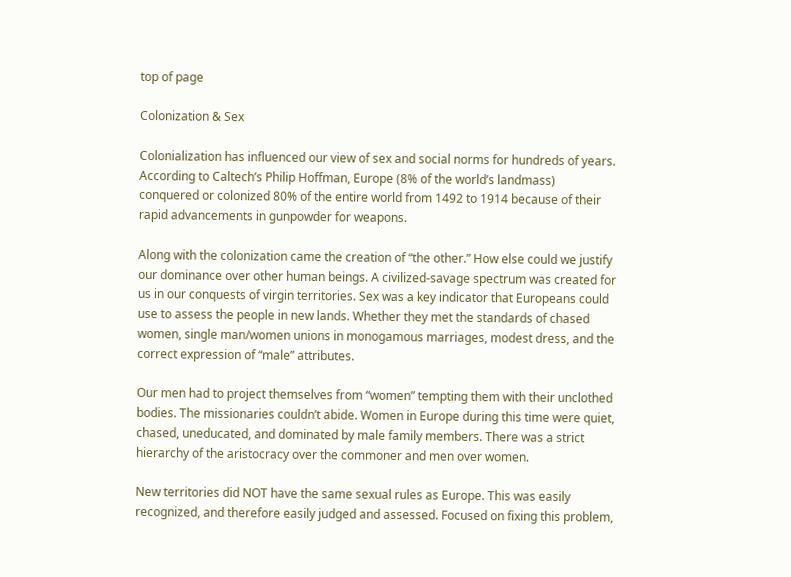top of page

Colonization & Sex

Colonialization has influenced our view of sex and social norms for hundreds of years. According to Caltech’s Philip Hoffman, Europe (8% of the world’s landmass) conquered or colonized 80% of the entire world from 1492 to 1914 because of their rapid advancements in gunpowder for weapons.

Along with the colonization came the creation of “the other.” How else could we justify our dominance over other human beings. A civilized-savage spectrum was created for us in our conquests of virgin territories. Sex was a key indicator that Europeans could use to assess the people in new lands. Whether they met the standards of chased women, single man/women unions in monogamous marriages, modest dress, and the correct expression of “male” attributes.

Our men had to project themselves from “women” tempting them with their unclothed bodies. The missionaries couldn’t abide. Women in Europe during this time were quiet, chased, uneducated, and dominated by male family members. There was a strict hierarchy of the aristocracy over the commoner and men over women.

New territories did NOT have the same sexual rules as Europe. This was easily recognized, and therefore easily judged and assessed. Focused on fixing this problem,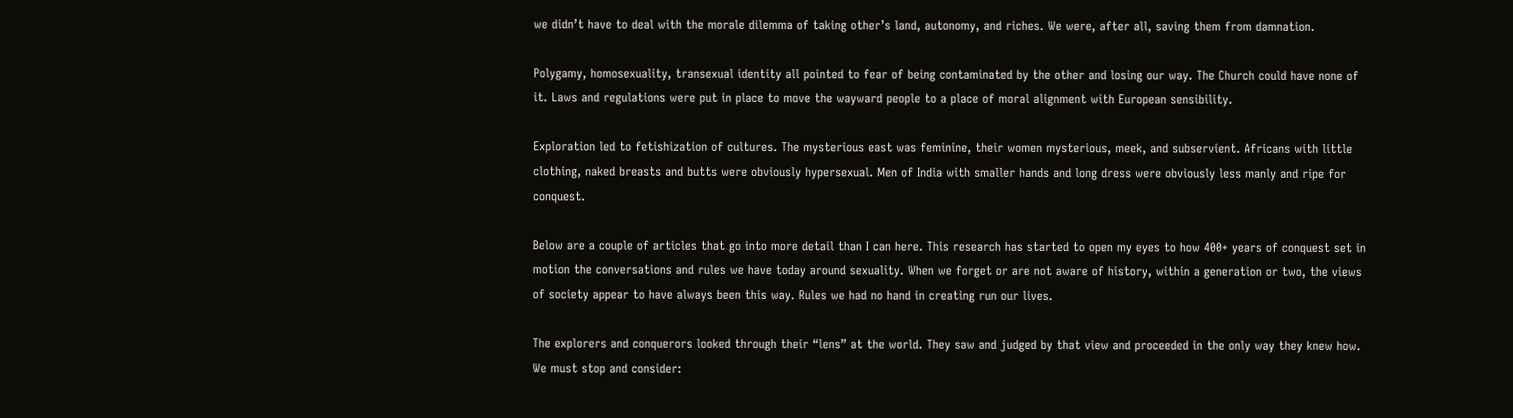we didn’t have to deal with the morale dilemma of taking other’s land, autonomy, and riches. We were, after all, saving them from damnation.

Polygamy, homosexuality, transexual identity all pointed to fear of being contaminated by the other and losing our way. The Church could have none of it. Laws and regulations were put in place to move the wayward people to a place of moral alignment with European sensibility.

Exploration led to fetishization of cultures. The mysterious east was feminine, their women mysterious, meek, and subservient. Africans with little clothing, naked breasts and butts were obviously hypersexual. Men of India with smaller hands and long dress were obviously less manly and ripe for conquest.

Below are a couple of articles that go into more detail than I can here. This research has started to open my eyes to how 400+ years of conquest set in motion the conversations and rules we have today around sexuality. When we forget or are not aware of history, within a generation or two, the views of society appear to have always been this way. Rules we had no hand in creating run our lives.

The explorers and conquerors looked through their “lens” at the world. They saw and judged by that view and proceeded in the only way they knew how. We must stop and consider: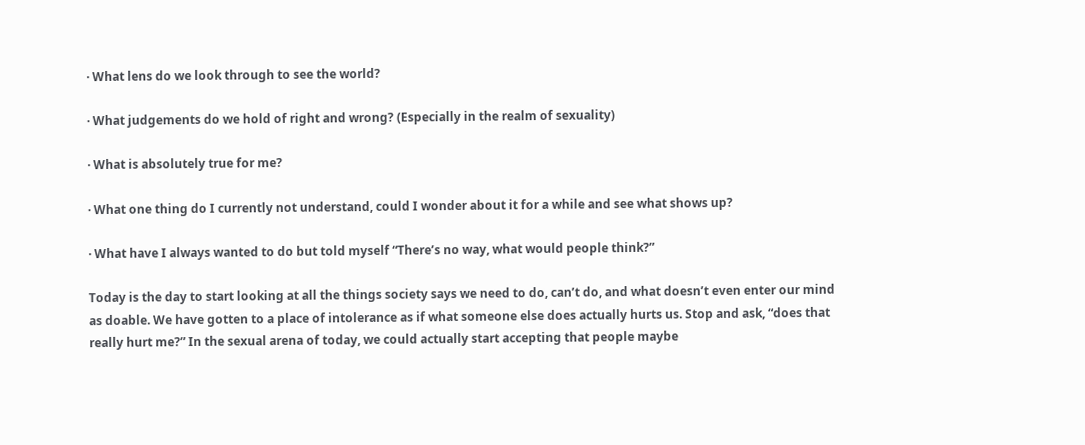· What lens do we look through to see the world?

· What judgements do we hold of right and wrong? (Especially in the realm of sexuality)

· What is absolutely true for me?

· What one thing do I currently not understand, could I wonder about it for a while and see what shows up?

· What have I always wanted to do but told myself “There’s no way, what would people think?”

Today is the day to start looking at all the things society says we need to do, can’t do, and what doesn’t even enter our mind as doable. We have gotten to a place of intolerance as if what someone else does actually hurts us. Stop and ask, “does that really hurt me?” In the sexual arena of today, we could actually start accepting that people maybe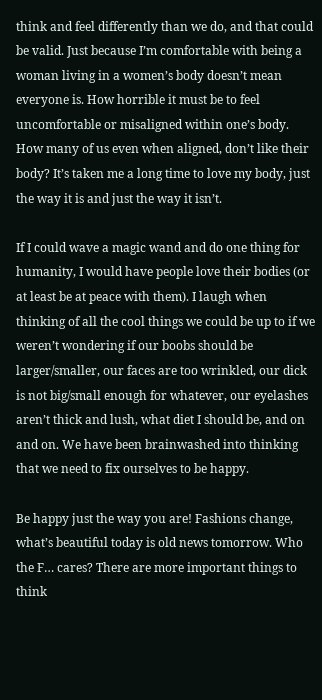think and feel differently than we do, and that could be valid. Just because I’m comfortable with being a woman living in a women’s body doesn’t mean everyone is. How horrible it must be to feel uncomfortable or misaligned within one’s body. How many of us even when aligned, don’t like their body? It’s taken me a long time to love my body, just the way it is and just the way it isn’t.

If I could wave a magic wand and do one thing for humanity, I would have people love their bodies (or at least be at peace with them). I laugh when thinking of all the cool things we could be up to if we weren’t wondering if our boobs should be larger/smaller, our faces are too wrinkled, our dick is not big/small enough for whatever, our eyelashes aren’t thick and lush, what diet I should be, and on and on. We have been brainwashed into thinking that we need to fix ourselves to be happy.

Be happy just the way you are! Fashions change, what’s beautiful today is old news tomorrow. Who the F… cares? There are more important things to think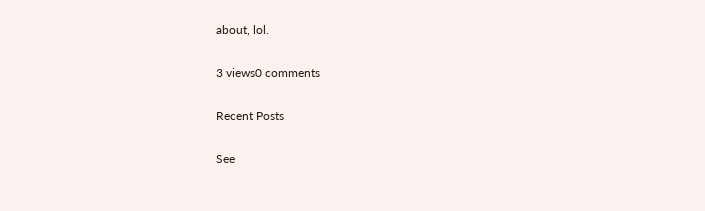about, lol.

3 views0 comments

Recent Posts

See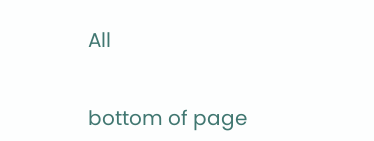All


bottom of page